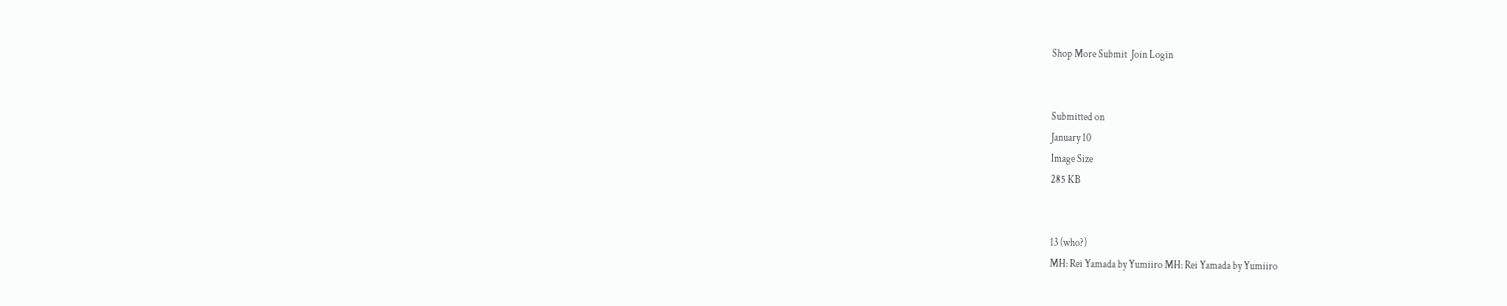Shop More Submit  Join Login


Submitted on
January 10
Image Size
285 KB


13 (who?)
MH: Rei Yamada by Yumiiro MH: Rei Yamada by Yumiiro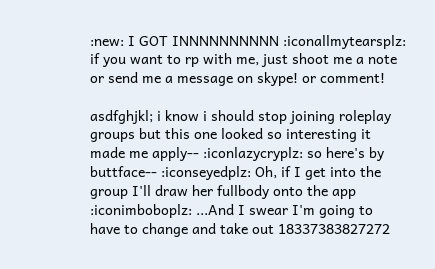:new: I GOT INNNNNNNNNN :iconallmytearsplz: if you want to rp with me, just shoot me a note or send me a message on skype! or comment!

asdfghjkl; i know i should stop joining roleplay groups but this one looked so interesting it made me apply-- :iconlazycryplz: so here's by buttface-- :iconseyedplz: Oh, if I get into the group I'll draw her fullbody onto the app :iconimboboplz: ...And I swear I'm going to have to change and take out 18337383827272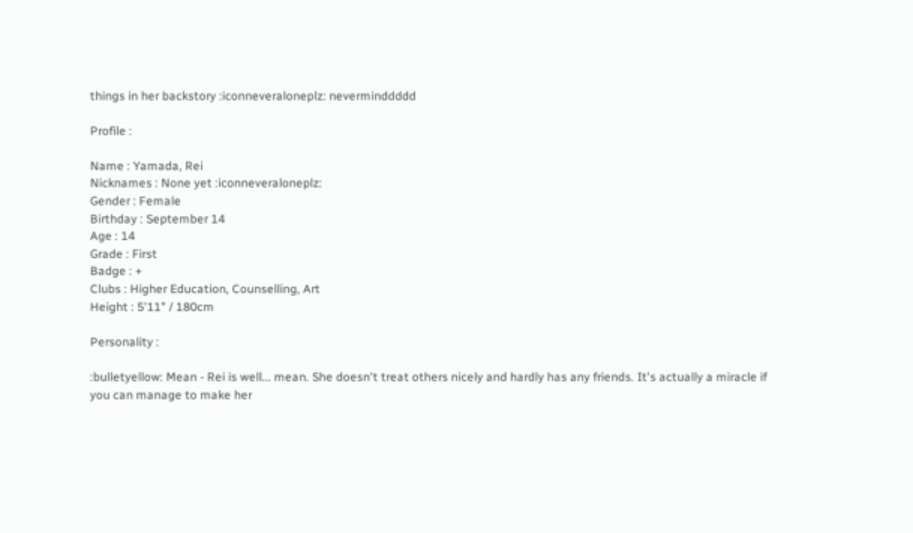things in her backstory :iconneveraloneplz: neverminddddd

Profile :

Name : Yamada, Rei
Nicknames : None yet :iconneveraloneplz:
Gender : Female
Birthday : September 14
Age : 14
Grade : First
Badge : +
Clubs : Higher Education, Counselling, Art
Height : 5'11" / 180cm

Personality :

:bulletyellow: Mean - Rei is well... mean. She doesn't treat others nicely and hardly has any friends. It's actually a miracle if you can manage to make her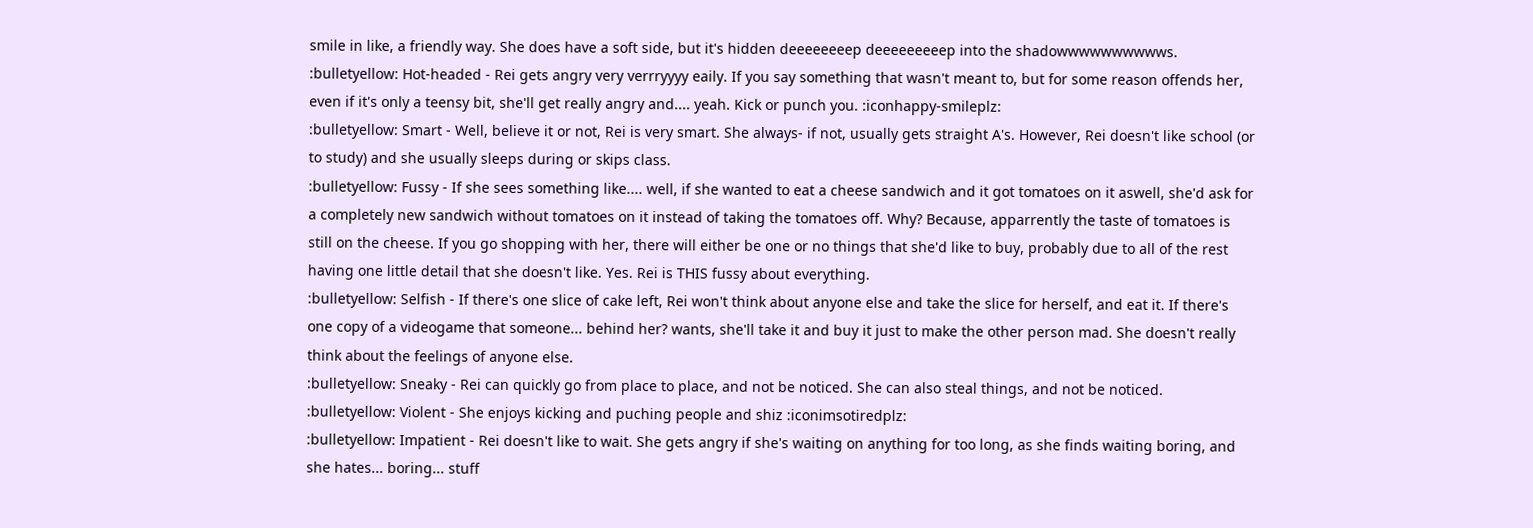smile in like, a friendly way. She does have a soft side, but it's hidden deeeeeeeep deeeeeeeeep into the shadowwwwwwwwwws.
:bulletyellow: Hot-headed - Rei gets angry very verrryyyy eaily. If you say something that wasn't meant to, but for some reason offends her, even if it's only a teensy bit, she'll get really angry and.... yeah. Kick or punch you. :iconhappy-smileplz:
:bulletyellow: Smart - Well, believe it or not, Rei is very smart. She always- if not, usually gets straight A's. However, Rei doesn't like school (or to study) and she usually sleeps during or skips class.
:bulletyellow: Fussy - If she sees something like.... well, if she wanted to eat a cheese sandwich and it got tomatoes on it aswell, she'd ask for a completely new sandwich without tomatoes on it instead of taking the tomatoes off. Why? Because, apparrently the taste of tomatoes is still on the cheese. If you go shopping with her, there will either be one or no things that she'd like to buy, probably due to all of the rest having one little detail that she doesn't like. Yes. Rei is THIS fussy about everything.
:bulletyellow: Selfish - If there's one slice of cake left, Rei won't think about anyone else and take the slice for herself, and eat it. If there's one copy of a videogame that someone... behind her? wants, she'll take it and buy it just to make the other person mad. She doesn't really think about the feelings of anyone else.
:bulletyellow: Sneaky - Rei can quickly go from place to place, and not be noticed. She can also steal things, and not be noticed.
:bulletyellow: Violent - She enjoys kicking and puching people and shiz :iconimsotiredplz:
:bulletyellow: Impatient - Rei doesn't like to wait. She gets angry if she's waiting on anything for too long, as she finds waiting boring, and she hates... boring... stuff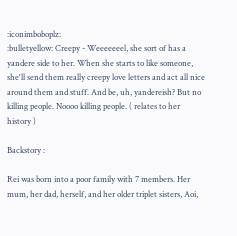:iconimboboplz:
:bulletyellow: Creepy - Weeeeeeel, she sort of has a yandere side to her. When she starts to like someone, she'll send them really creepy love letters and act all nice around them and stuff. And be, uh, yandereish? But no killing people. Noooo killing people. ( relates to her history )

Backstory :

Rei was born into a poor family with 7 members. Her mum, her dad, herself, and her older triplet sisters, Aoi,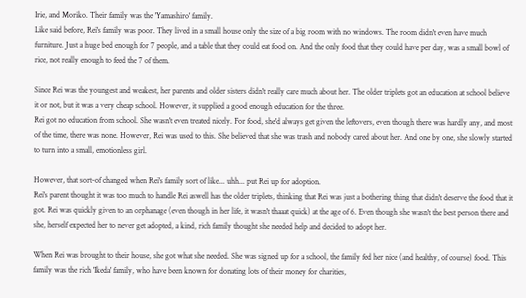Irie, and Moriko. Their family was the 'Yamashiro' family.
Like said before, Rei's family was poor. They lived in a small house only the size of a big room with no windows. The room didn't even have much furniture. Just a huge bed enough for 7 people, and a table that they could eat food on. And the only food that they could have per day, was a small bowl of rice, not really enough to feed the 7 of them.

Since Rei was the youngest and weakest, her parents and older sisters didn't really care much about her. The older triplets got an education at school believe it or not, but it was a very cheap school. However, it supplied a good enough education for the three.
Rei got no education from school. She wasn't even treated nicely. For food, she'd always get given the leftovers, even though there was hardly any, and most of the time, there was none. However, Rei was used to this. She believed that she was trash and nobody cared about her. And one by one, she slowly started to turn into a small, emotionless girl.

However, that sort-of changed when Rei's family sort of like... uhh... put Rei up for adoption.
Rei's parent thought it was too much to handle Rei aswell has the older triplets, thinking that Rei was just a bothering thing that didn't deserve the food that it got. Rei was quickly given to an orphanage (even though in her life, it wasn't thaaat quick) at the age of 6. Even though she wasn't the best person there and she, herself expected her to never get adopted, a kind, rich family thought she needed help and decided to adopt her.

When Rei was brought to their house, she got what she needed. She was signed up for a school, the family fed her nice (and healthy, of course) food. This family was the rich 'Ikeda' family, who have been known for donating lots of their money for charities,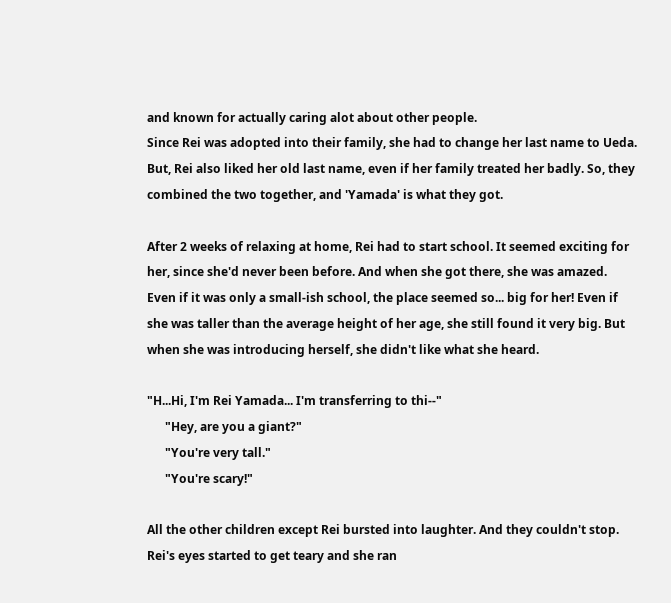and known for actually caring alot about other people.
Since Rei was adopted into their family, she had to change her last name to Ueda. But, Rei also liked her old last name, even if her family treated her badly. So, they combined the two together, and 'Yamada' is what they got.

After 2 weeks of relaxing at home, Rei had to start school. It seemed exciting for her, since she'd never been before. And when she got there, she was amazed. Even if it was only a small-ish school, the place seemed so... big for her! Even if she was taller than the average height of her age, she still found it very big. But when she was introducing herself, she didn't like what she heard.

"H...Hi, I'm Rei Yamada... I'm transferring to thi--"
      "Hey, are you a giant?"
      "You're very tall."
      "You're scary!"

All the other children except Rei bursted into laughter. And they couldn't stop. Rei's eyes started to get teary and she ran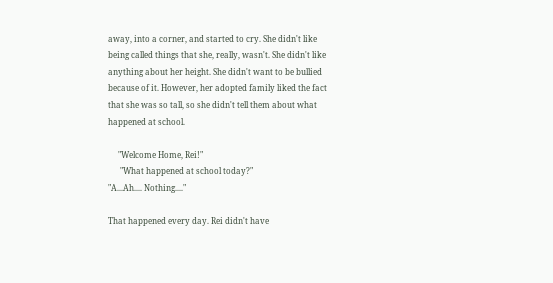away, into a corner, and started to cry. She didn't like being called things that she, really, wasn't. She didn't like anything about her height. She didn't want to be bullied because of it. However, her adopted family liked the fact that she was so tall, so she didn't tell them about what happened at school.

     "Welcome Home, Rei!"
      "What happened at school today?"
"A...Ah.... Nothing...."

That happened every day. Rei didn't have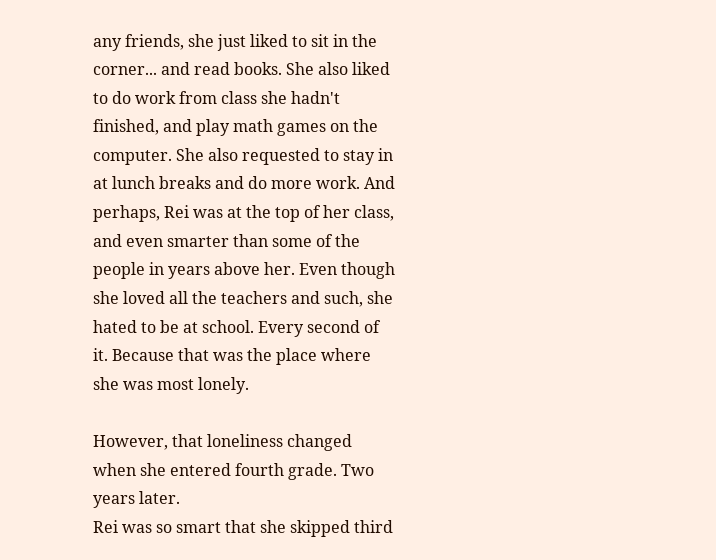any friends, she just liked to sit in the corner... and read books. She also liked to do work from class she hadn't finished, and play math games on the computer. She also requested to stay in at lunch breaks and do more work. And perhaps, Rei was at the top of her class, and even smarter than some of the people in years above her. Even though she loved all the teachers and such, she hated to be at school. Every second of it. Because that was the place where she was most lonely.

However, that loneliness changed when she entered fourth grade. Two years later.
Rei was so smart that she skipped third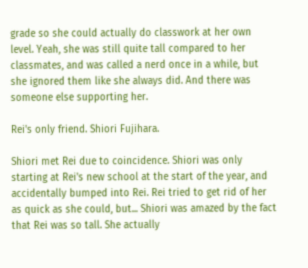grade so she could actually do classwork at her own level. Yeah, she was still quite tall compared to her classmates, and was called a nerd once in a while, but she ignored them like she always did. And there was someone else supporting her.

Rei's only friend. Shiori Fujihara.

Shiori met Rei due to coincidence. Shiori was only starting at Rei's new school at the start of the year, and accidentally bumped into Rei. Rei tried to get rid of her as quick as she could, but... Shiori was amazed by the fact that Rei was so tall. She actually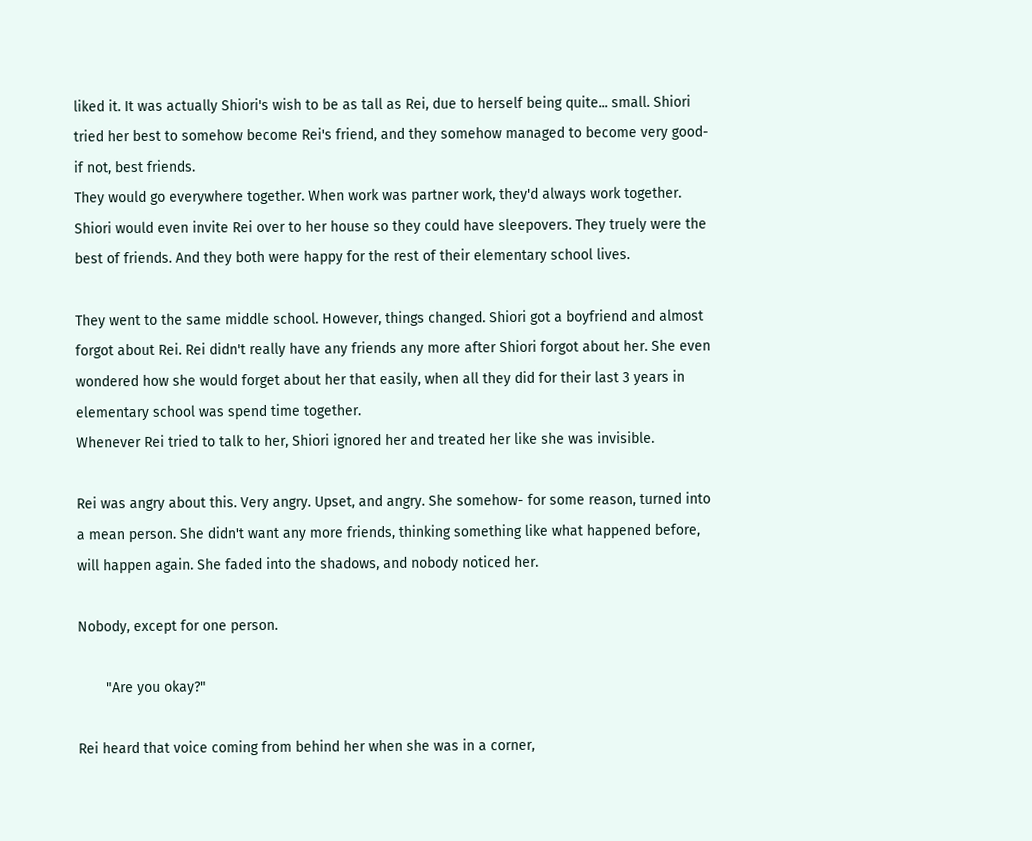liked it. It was actually Shiori's wish to be as tall as Rei, due to herself being quite... small. Shiori tried her best to somehow become Rei's friend, and they somehow managed to become very good- if not, best friends.
They would go everywhere together. When work was partner work, they'd always work together. Shiori would even invite Rei over to her house so they could have sleepovers. They truely were the best of friends. And they both were happy for the rest of their elementary school lives.

They went to the same middle school. However, things changed. Shiori got a boyfriend and almost forgot about Rei. Rei didn't really have any friends any more after Shiori forgot about her. She even wondered how she would forget about her that easily, when all they did for their last 3 years in elementary school was spend time together.
Whenever Rei tried to talk to her, Shiori ignored her and treated her like she was invisible.

Rei was angry about this. Very angry. Upset, and angry. She somehow- for some reason, turned into a mean person. She didn't want any more friends, thinking something like what happened before, will happen again. She faded into the shadows, and nobody noticed her.

Nobody, except for one person.

       "Are you okay?"

Rei heard that voice coming from behind her when she was in a corner,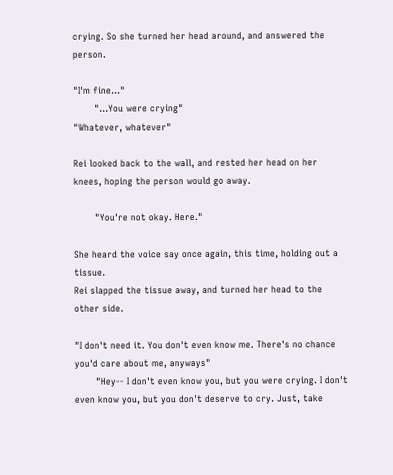crying. So she turned her head around, and answered the person.

"I'm fine..."
       "...You were crying"
"Whatever, whatever"

Rei looked back to the wall, and rested her head on her knees, hoping the person would go away.

       "You're not okay. Here."

She heard the voice say once again, this time, holding out a tissue.
Rei slapped the tissue away, and turned her head to the other side.

"I don't need it. You don't even know me. There's no chance you'd care about me, anyways"
       "Hey-- I don't even know you, but you were crying. I don't even know you, but you don't deserve to cry. Just, take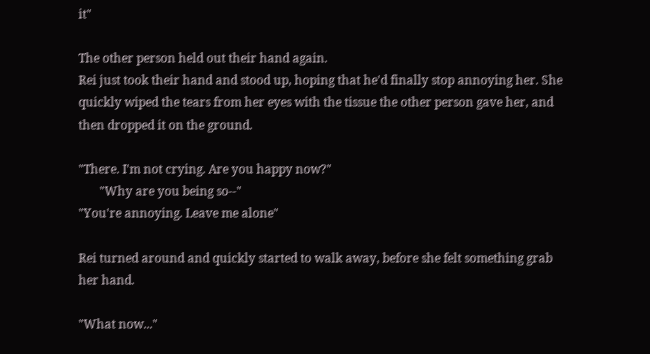it"

The other person held out their hand again.
Rei just took their hand and stood up, hoping that he'd finally stop annoying her. She quickly wiped the tears from her eyes with the tissue the other person gave her, and then dropped it on the ground.

"There. I'm not crying. Are you happy now?"
       "Why are you being so--"
"You're annoying. Leave me alone"

Rei turned around and quickly started to walk away, before she felt something grab her hand.

"What now..."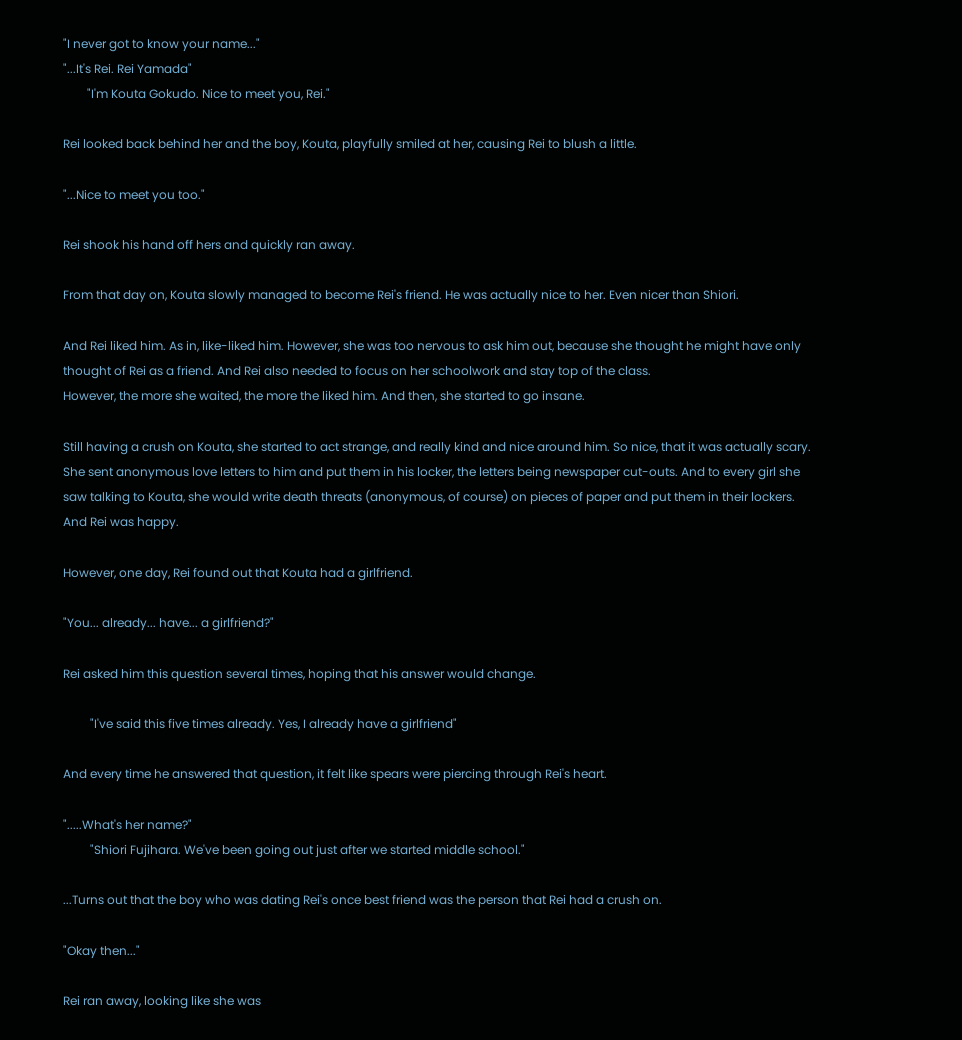"I never got to know your name..."
"...It's Rei. Rei Yamada"
        "I'm Kouta Gokudo. Nice to meet you, Rei."

Rei looked back behind her and the boy, Kouta, playfully smiled at her, causing Rei to blush a little.

"...Nice to meet you too."

Rei shook his hand off hers and quickly ran away.

From that day on, Kouta slowly managed to become Rei's friend. He was actually nice to her. Even nicer than Shiori.

And Rei liked him. As in, like-liked him. However, she was too nervous to ask him out, because she thought he might have only thought of Rei as a friend. And Rei also needed to focus on her schoolwork and stay top of the class.
However, the more she waited, the more the liked him. And then, she started to go insane.

Still having a crush on Kouta, she started to act strange, and really kind and nice around him. So nice, that it was actually scary. She sent anonymous love letters to him and put them in his locker, the letters being newspaper cut-outs. And to every girl she saw talking to Kouta, she would write death threats (anonymous, of course) on pieces of paper and put them in their lockers.
And Rei was happy.

However, one day, Rei found out that Kouta had a girlfriend.

"You... already... have... a girlfriend?"

Rei asked him this question several times, hoping that his answer would change.

         "I've said this five times already. Yes, I already have a girlfriend"

And every time he answered that question, it felt like spears were piercing through Rei's heart.

".....What's her name?"
         "Shiori Fujihara. We've been going out just after we started middle school."

...Turns out that the boy who was dating Rei's once best friend was the person that Rei had a crush on.

"Okay then..."

Rei ran away, looking like she was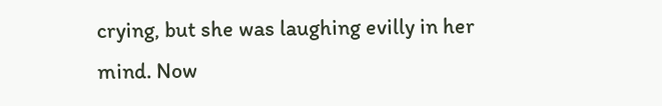crying, but she was laughing evilly in her mind. Now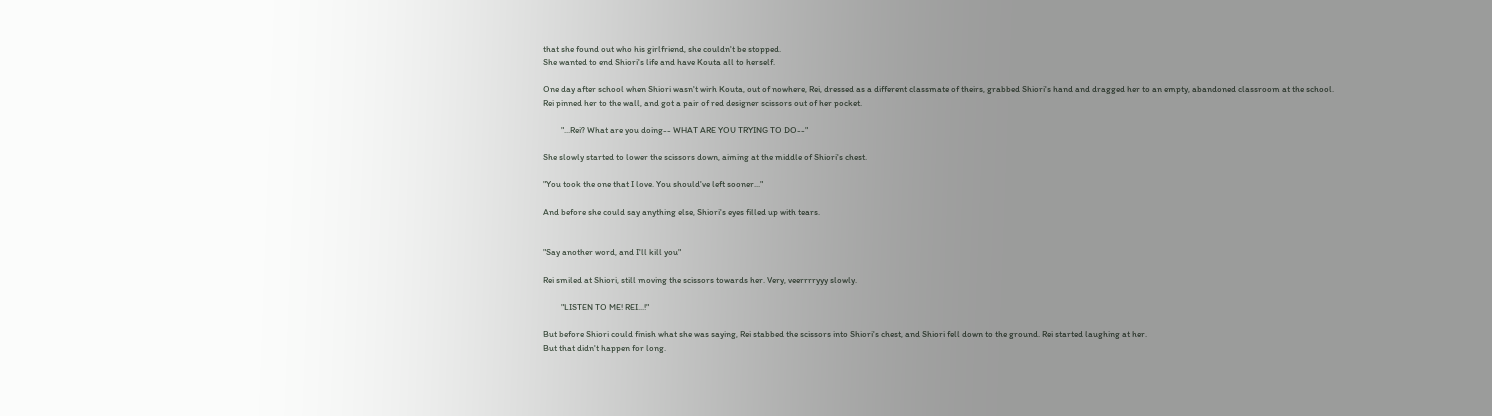that she found out who his girlfriend, she couldn't be stopped.
She wanted to end Shiori's life and have Kouta all to herself.

One day after school when Shiori wasn't wirh Kouta, out of nowhere, Rei, dressed as a different classmate of theirs, grabbed Shiori's hand and dragged her to an empty, abandoned classroom at the school.
Rei pinned her to the wall, and got a pair of red designer scissors out of her pocket.

         "...Rei? What are you doing-- WHAT ARE YOU TRYING TO DO--"

She slowly started to lower the scissors down, aiming at the middle of Shiori's chest.

"You took the one that I love. You should've left sooner..."

And before she could say anything else, Shiori's eyes filled up with tears.


"Say another word, and I'll kill you"

Rei smiled at Shiori, still moving the scissors towards her. Very, veerrrryyy slowly.

         "LISTEN TO ME! REI...!"

But before Shiori could finish what she was saying, Rei stabbed the scissors into Shiori's chest, and Shiori fell down to the ground. Rei started laughing at her.
But that didn't happen for long.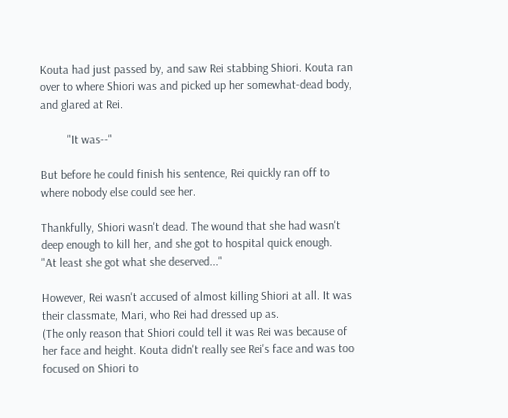Kouta had just passed by, and saw Rei stabbing Shiori. Kouta ran over to where Shiori was and picked up her somewhat-dead body, and glared at Rei.

         "It was--"

But before he could finish his sentence, Rei quickly ran off to where nobody else could see her.

Thankfully, Shiori wasn't dead. The wound that she had wasn't deep enough to kill her, and she got to hospital quick enough.
"At least she got what she deserved..."

However, Rei wasn't accused of almost killing Shiori at all. It was their classmate, Mari, who Rei had dressed up as.
(The only reason that Shiori could tell it was Rei was because of her face and height. Kouta didn't really see Rei's face and was too focused on Shiori to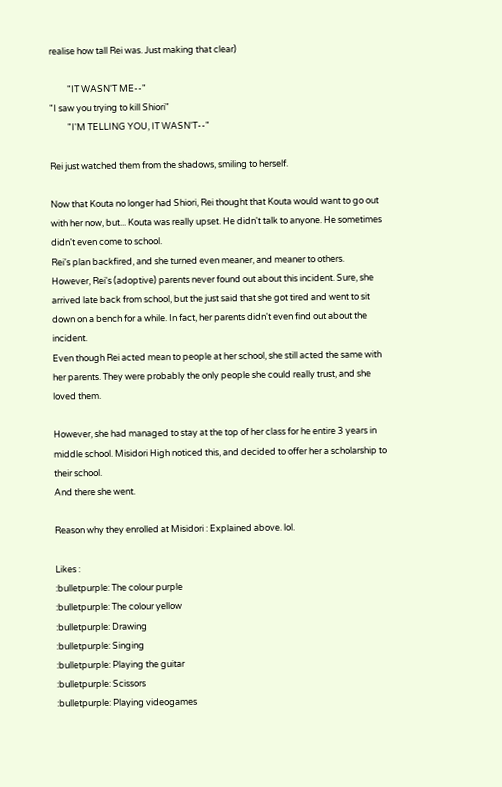realise how tall Rei was. Just making that clear)

         "IT WASN'T ME--"
"I saw you trying to kill Shiori"
         "I'M TELLING YOU, IT WASN'T--"

Rei just watched them from the shadows, smiling to herself.

Now that Kouta no longer had Shiori, Rei thought that Kouta would want to go out with her now, but... Kouta was really upset. He didn't talk to anyone. He sometimes didn't even come to school.
Rei's plan backfired, and she turned even meaner, and meaner to others.
However, Rei's (adoptive) parents never found out about this incident. Sure, she arrived late back from school, but the just said that she got tired and went to sit down on a bench for a while. In fact, her parents didn't even find out about the incident.
Even though Rei acted mean to people at her school, she still acted the same with her parents. They were probably the only people she could really trust, and she loved them.

However, she had managed to stay at the top of her class for he entire 3 years in middle school. Misidori High noticed this, and decided to offer her a scholarship to their school.
And there she went.

Reason why they enrolled at Misidori : Explained above. lol.

Likes :
:bulletpurple: The colour purple
:bulletpurple: The colour yellow
:bulletpurple: Drawing
:bulletpurple: Singing
:bulletpurple: Playing the guitar
:bulletpurple: Scissors
:bulletpurple: Playing videogames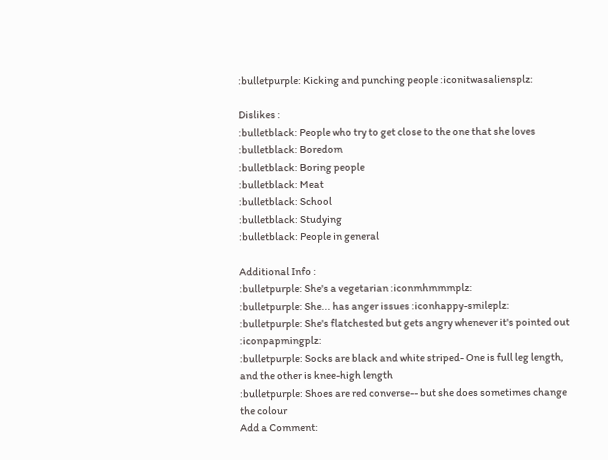:bulletpurple: Kicking and punching people :iconitwasaliensplz:

Dislikes :
:bulletblack: People who try to get close to the one that she loves
:bulletblack: Boredom
:bulletblack: Boring people
:bulletblack: Meat
:bulletblack: School
:bulletblack: Studying
:bulletblack: People in general

Additional Info :
:bulletpurple: She's a vegetarian :iconmhmmmplz:
:bulletpurple: She... has anger issues :iconhappy-smileplz:
:bulletpurple: She's flatchested but gets angry whenever it's pointed out :iconpapmingplz:
:bulletpurple: Socks are black and white striped- One is full leg length, and the other is knee-high length
:bulletpurple: Shoes are red converse-- but she does sometimes change the colour
Add a Comment: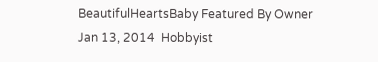BeautifulHeartsBaby Featured By Owner Jan 13, 2014  Hobbyist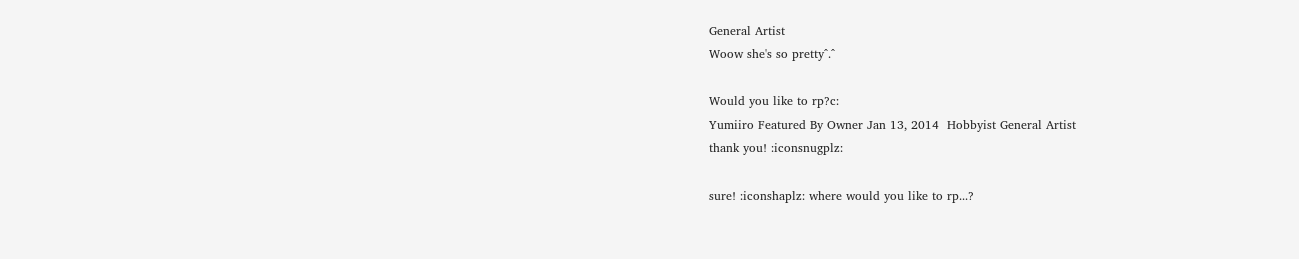General Artist
Woow she's so pretty^.^

Would you like to rp?c:
Yumiiro Featured By Owner Jan 13, 2014  Hobbyist General Artist
thank you! :iconsnugplz:

sure! :iconshaplz: where would you like to rp...?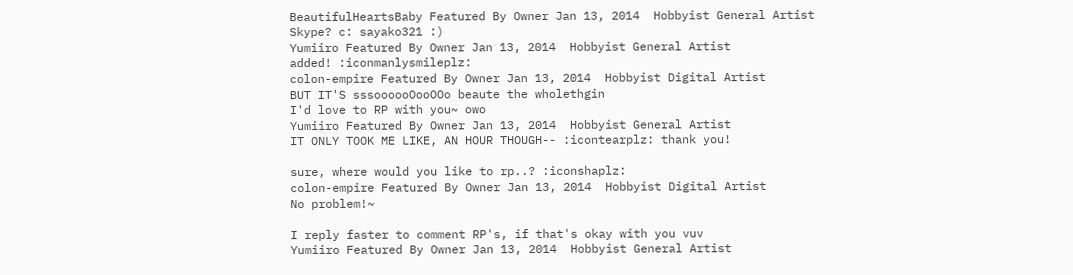BeautifulHeartsBaby Featured By Owner Jan 13, 2014  Hobbyist General Artist
Skype? c: sayako321 :)
Yumiiro Featured By Owner Jan 13, 2014  Hobbyist General Artist
added! :iconmanlysmileplz:
colon-empire Featured By Owner Jan 13, 2014  Hobbyist Digital Artist
BUT IT'S sssoooooOooOOo beaute the wholethgin
I'd love to RP with you~ owo
Yumiiro Featured By Owner Jan 13, 2014  Hobbyist General Artist
IT ONLY TOOK ME LIKE, AN HOUR THOUGH-- :icontearplz: thank you!

sure, where would you like to rp..? :iconshaplz:
colon-empire Featured By Owner Jan 13, 2014  Hobbyist Digital Artist
No problem!~

I reply faster to comment RP's, if that's okay with you vuv
Yumiiro Featured By Owner Jan 13, 2014  Hobbyist General Artist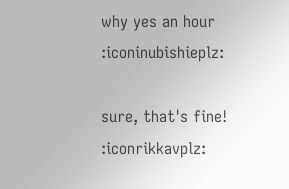why yes an hour :iconinubishieplz:

sure, that's fine! :iconrikkavplz: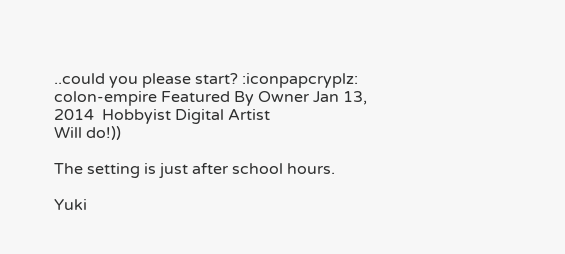..could you please start? :iconpapcryplz:
colon-empire Featured By Owner Jan 13, 2014  Hobbyist Digital Artist
Will do!))

The setting is just after school hours.

Yuki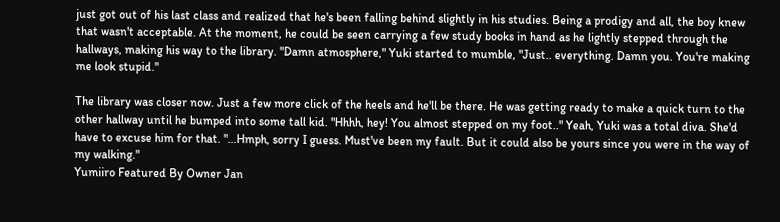just got out of his last class and realized that he's been falling behind slightly in his studies. Being a prodigy and all, the boy knew that wasn't acceptable. At the moment, he could be seen carrying a few study books in hand as he lightly stepped through the hallways, making his way to the library. "Damn atmosphere," Yuki started to mumble, "Just.. everything. Damn you. You're making me look stupid."

The library was closer now. Just a few more click of the heels and he'll be there. He was getting ready to make a quick turn to the other hallway until he bumped into some tall kid. "Hhhh, hey! You almost stepped on my foot.." Yeah, Yuki was a total diva. She'd have to excuse him for that. "...Hmph, sorry I guess. Must've been my fault. But it could also be yours since you were in the way of my walking."
Yumiiro Featured By Owner Jan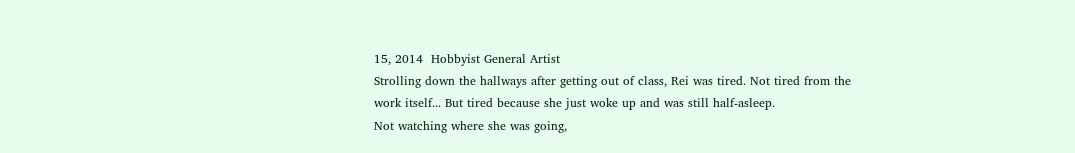15, 2014  Hobbyist General Artist
Strolling down the hallways after getting out of class, Rei was tired. Not tired from the work itself... But tired because she just woke up and was still half-asleep.
Not watching where she was going,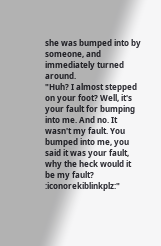she was bumped into by someone, and immediately turned around.
"Huh? I almost stepped on your foot? Well, it's your fault for bumping into me. And no. It wasn't my fault. You bumped into me, you said it was your fault, why the heck would it be my fault? :iconorekiblinkplz:"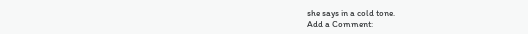she says in a cold tone.
Add a Comment: